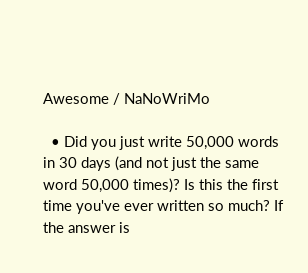Awesome / NaNoWriMo

  • Did you just write 50,000 words in 30 days (and not just the same word 50,000 times)? Is this the first time you've ever written so much? If the answer is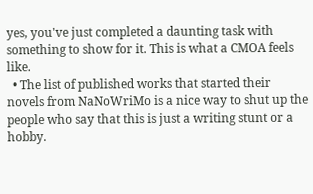yes, you've just completed a daunting task with something to show for it. This is what a CMOA feels like.
  • The list of published works that started their novels from NaNoWriMo is a nice way to shut up the people who say that this is just a writing stunt or a hobby.